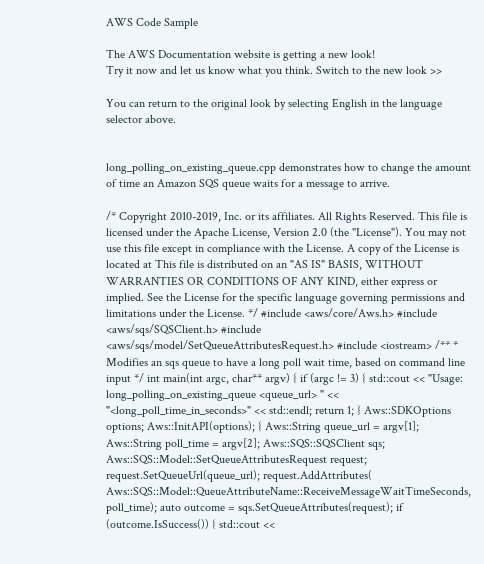AWS Code Sample

The AWS Documentation website is getting a new look!
Try it now and let us know what you think. Switch to the new look >>

You can return to the original look by selecting English in the language selector above.


long_polling_on_existing_queue.cpp demonstrates how to change the amount of time an Amazon SQS queue waits for a message to arrive.

/* Copyright 2010-2019, Inc. or its affiliates. All Rights Reserved. This file is licensed under the Apache License, Version 2.0 (the "License"). You may not use this file except in compliance with the License. A copy of the License is located at This file is distributed on an "AS IS" BASIS, WITHOUT WARRANTIES OR CONDITIONS OF ANY KIND, either express or implied. See the License for the specific language governing permissions and limitations under the License. */ #include <aws/core/Aws.h> #include <aws/sqs/SQSClient.h> #include <aws/sqs/model/SetQueueAttributesRequest.h> #include <iostream> /** * Modifies an sqs queue to have a long poll wait time, based on command line input */ int main(int argc, char** argv) { if (argc != 3) { std::cout << "Usage: long_polling_on_existing_queue <queue_url> " << "<long_poll_time_in_seconds>" << std::endl; return 1; } Aws::SDKOptions options; Aws::InitAPI(options); { Aws::String queue_url = argv[1]; Aws::String poll_time = argv[2]; Aws::SQS::SQSClient sqs; Aws::SQS::Model::SetQueueAttributesRequest request; request.SetQueueUrl(queue_url); request.AddAttributes( Aws::SQS::Model::QueueAttributeName::ReceiveMessageWaitTimeSeconds, poll_time); auto outcome = sqs.SetQueueAttributes(request); if (outcome.IsSuccess()) { std::cout <<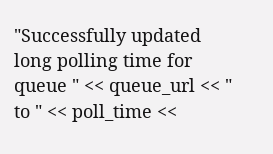"Successfully updated long polling time for queue " << queue_url << " to " << poll_time <<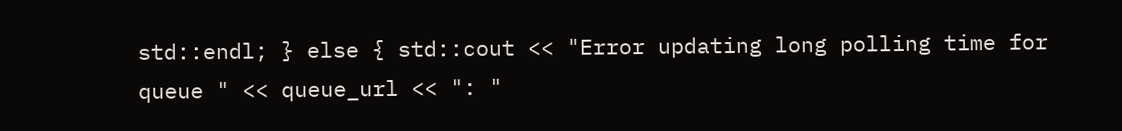std::endl; } else { std::cout << "Error updating long polling time for queue " << queue_url << ": "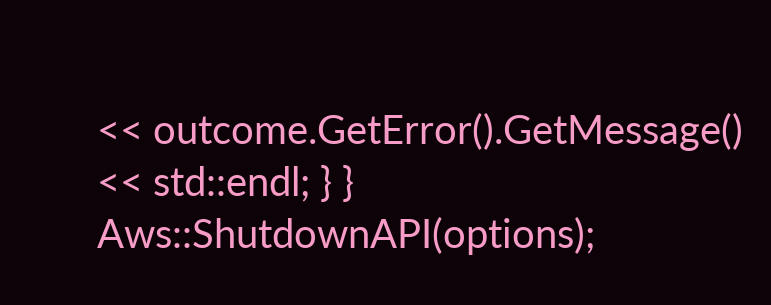<< outcome.GetError().GetMessage() << std::endl; } } Aws::ShutdownAPI(options);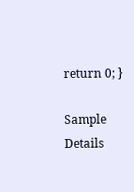return 0; }

Sample Details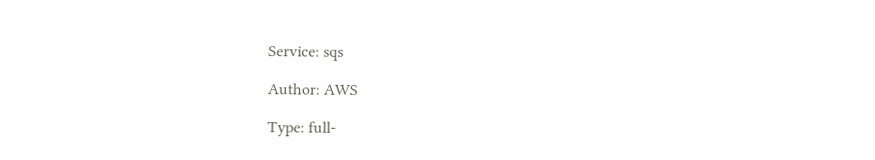Service: sqs

Author: AWS

Type: full-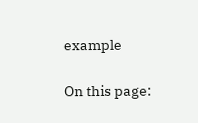example

On this page: